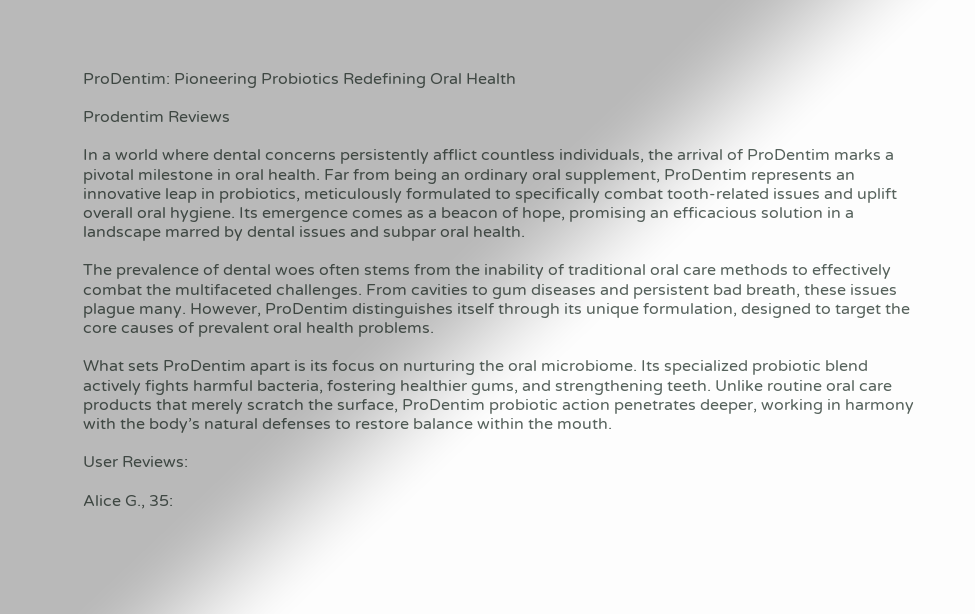ProDentim: Pioneering Probiotics Redefining Oral Health

Prodentim Reviews

In a world where dental concerns persistently afflict countless individuals, the arrival of ProDentim marks a pivotal milestone in oral health. Far from being an ordinary oral supplement, ProDentim represents an innovative leap in probiotics, meticulously formulated to specifically combat tooth-related issues and uplift overall oral hygiene. Its emergence comes as a beacon of hope, promising an efficacious solution in a landscape marred by dental issues and subpar oral health.

The prevalence of dental woes often stems from the inability of traditional oral care methods to effectively combat the multifaceted challenges. From cavities to gum diseases and persistent bad breath, these issues plague many. However, ProDentim distinguishes itself through its unique formulation, designed to target the core causes of prevalent oral health problems.

What sets ProDentim apart is its focus on nurturing the oral microbiome. Its specialized probiotic blend actively fights harmful bacteria, fostering healthier gums, and strengthening teeth. Unlike routine oral care products that merely scratch the surface, ProDentim probiotic action penetrates deeper, working in harmony with the body’s natural defenses to restore balance within the mouth.

User Reviews:

Alice G., 35: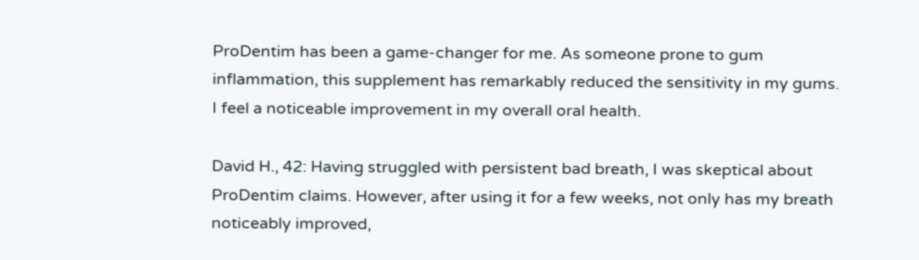ProDentim has been a game-changer for me. As someone prone to gum inflammation, this supplement has remarkably reduced the sensitivity in my gums. I feel a noticeable improvement in my overall oral health.

David H., 42: Having struggled with persistent bad breath, I was skeptical about ProDentim claims. However, after using it for a few weeks, not only has my breath noticeably improved,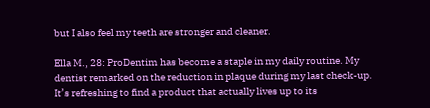but I also feel my teeth are stronger and cleaner.

Ella M., 28: ProDentim has become a staple in my daily routine. My dentist remarked on the reduction in plaque during my last check-up. It’s refreshing to find a product that actually lives up to its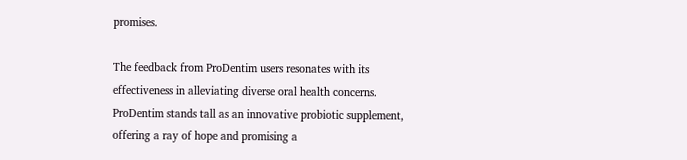promises.

The feedback from ProDentim users resonates with its effectiveness in alleviating diverse oral health concerns. ProDentim stands tall as an innovative probiotic supplement, offering a ray of hope and promising a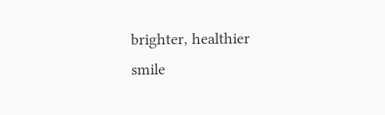brighter, healthier smile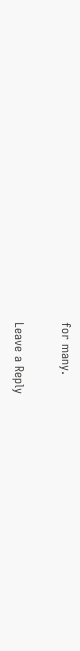for many.

Leave a Reply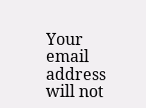Your email address will not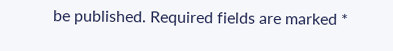be published. Required fields are marked *